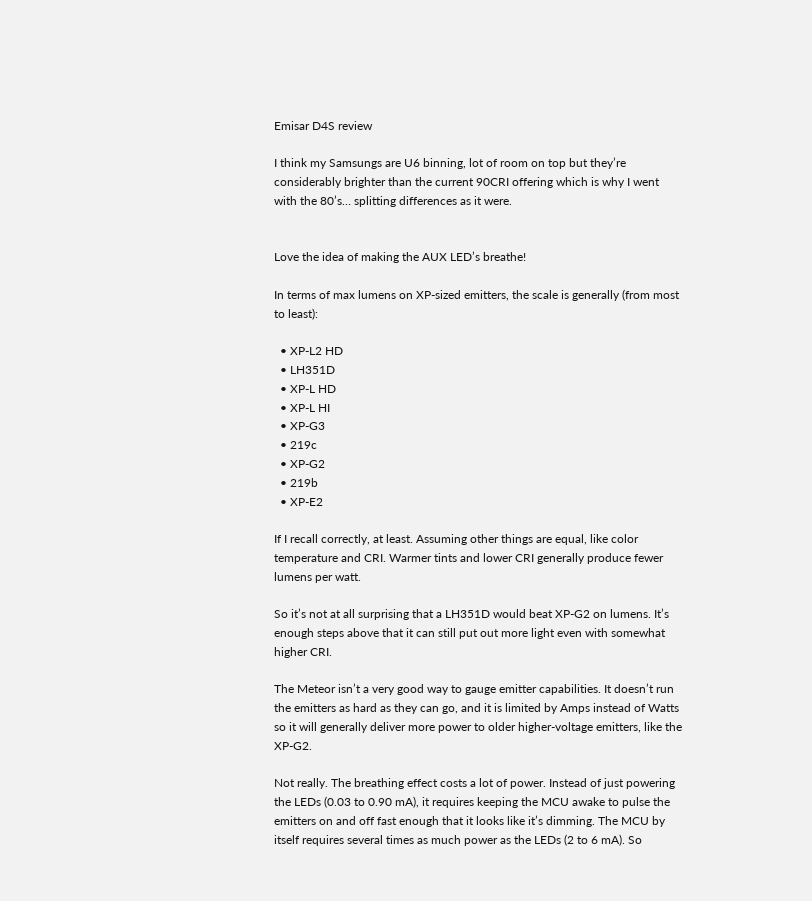Emisar D4S review

I think my Samsungs are U6 binning, lot of room on top but they’re considerably brighter than the current 90CRI offering which is why I went with the 80’s… splitting differences as it were.


Love the idea of making the AUX LED’s breathe!

In terms of max lumens on XP-sized emitters, the scale is generally (from most to least):

  • XP-L2 HD
  • LH351D
  • XP-L HD
  • XP-L HI
  • XP-G3
  • 219c
  • XP-G2
  • 219b
  • XP-E2

If I recall correctly, at least. Assuming other things are equal, like color temperature and CRI. Warmer tints and lower CRI generally produce fewer lumens per watt.

So it’s not at all surprising that a LH351D would beat XP-G2 on lumens. It’s enough steps above that it can still put out more light even with somewhat higher CRI.

The Meteor isn’t a very good way to gauge emitter capabilities. It doesn’t run the emitters as hard as they can go, and it is limited by Amps instead of Watts so it will generally deliver more power to older higher-voltage emitters, like the XP-G2.

Not really. The breathing effect costs a lot of power. Instead of just powering the LEDs (0.03 to 0.90 mA), it requires keeping the MCU awake to pulse the emitters on and off fast enough that it looks like it’s dimming. The MCU by itself requires several times as much power as the LEDs (2 to 6 mA). So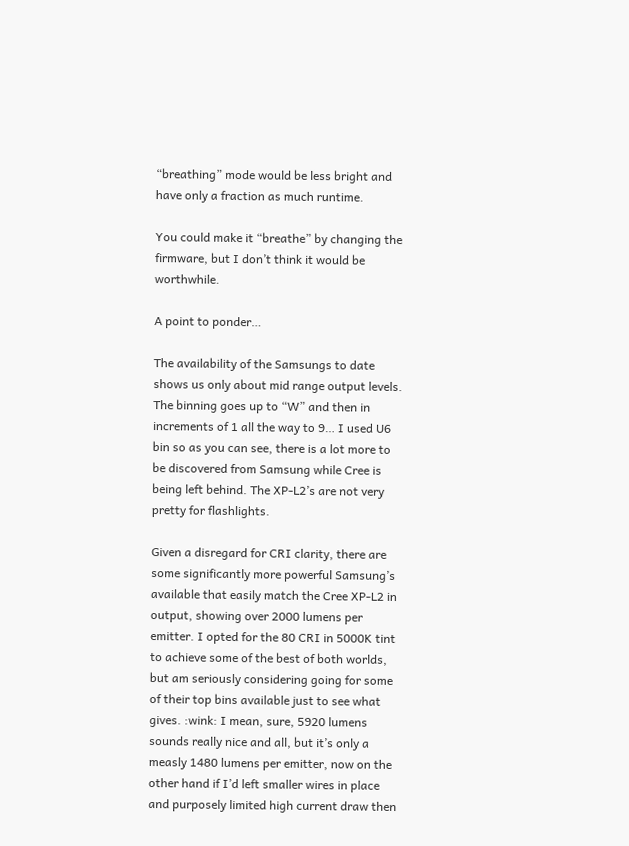“breathing” mode would be less bright and have only a fraction as much runtime.

You could make it “breathe” by changing the firmware, but I don’t think it would be worthwhile.

A point to ponder…

The availability of the Samsungs to date shows us only about mid range output levels. The binning goes up to “W” and then in increments of 1 all the way to 9… I used U6 bin so as you can see, there is a lot more to be discovered from Samsung while Cree is being left behind. The XP-L2’s are not very pretty for flashlights.

Given a disregard for CRI clarity, there are some significantly more powerful Samsung’s available that easily match the Cree XP-L2 in output, showing over 2000 lumens per emitter. I opted for the 80 CRI in 5000K tint to achieve some of the best of both worlds, but am seriously considering going for some of their top bins available just to see what gives. :wink: I mean, sure, 5920 lumens sounds really nice and all, but it’s only a measly 1480 lumens per emitter, now on the other hand if I’d left smaller wires in place and purposely limited high current draw then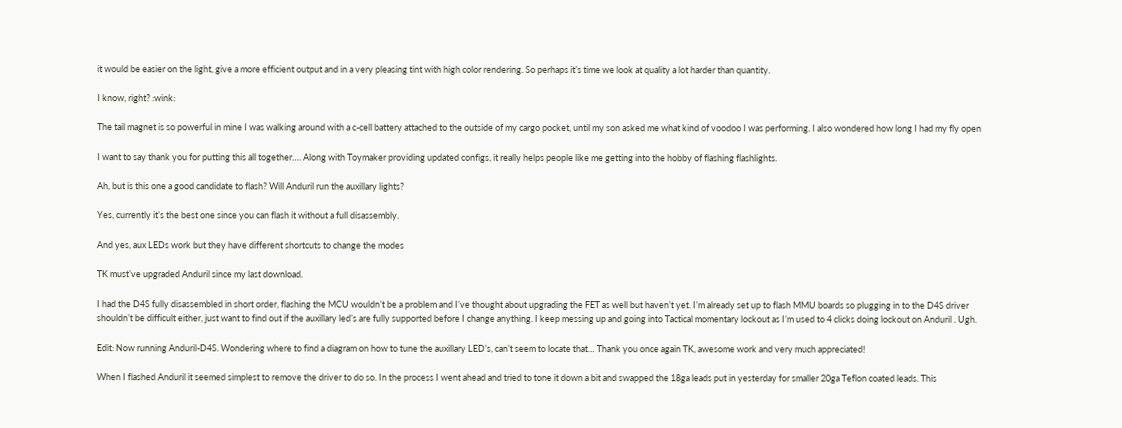it would be easier on the light, give a more efficient output and in a very pleasing tint with high color rendering. So perhaps it’s time we look at quality a lot harder than quantity.

I know, right? :wink:

The tail magnet is so powerful in mine I was walking around with a c-cell battery attached to the outside of my cargo pocket, until my son asked me what kind of voodoo I was performing. I also wondered how long I had my fly open

I want to say thank you for putting this all together…. Along with Toymaker providing updated configs, it really helps people like me getting into the hobby of flashing flashlights.

Ah, but is this one a good candidate to flash? Will Anduril run the auxillary lights?

Yes, currently it’s the best one since you can flash it without a full disassembly.

And yes, aux LEDs work but they have different shortcuts to change the modes

TK must’ve upgraded Anduril since my last download.

I had the D4S fully disassembled in short order, flashing the MCU wouldn’t be a problem and I’ve thought about upgrading the FET as well but haven’t yet. I’m already set up to flash MMU boards so plugging in to the D4S driver shouldn’t be difficult either, just want to find out if the auxillary led’s are fully supported before I change anything. I keep messing up and going into Tactical momentary lockout as I’m used to 4 clicks doing lockout on Anduril . Ugh.

Edit: Now running Anduril-D4S. Wondering where to find a diagram on how to tune the auxillary LED’s, can’t seem to locate that… Thank you once again TK, awesome work and very much appreciated!

When I flashed Anduril it seemed simplest to remove the driver to do so. In the process I went ahead and tried to tone it down a bit and swapped the 18ga leads put in yesterday for smaller 20ga Teflon coated leads. This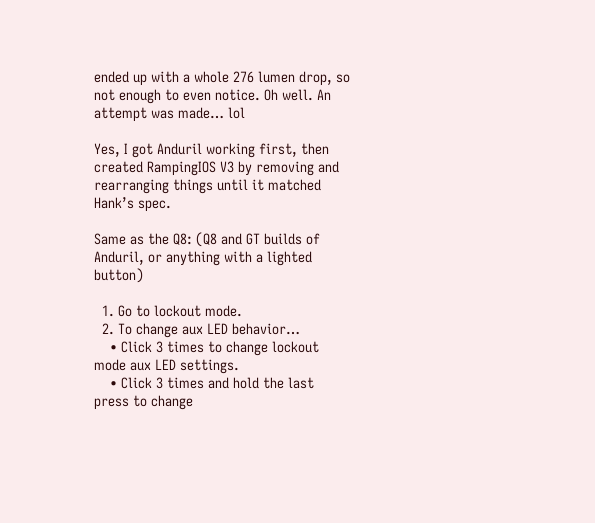ended up with a whole 276 lumen drop, so not enough to even notice. Oh well. An attempt was made… lol

Yes, I got Anduril working first, then created RampingIOS V3 by removing and rearranging things until it matched Hank’s spec.

Same as the Q8: (Q8 and GT builds of Anduril, or anything with a lighted button)

  1. Go to lockout mode.
  2. To change aux LED behavior…
    • Click 3 times to change lockout mode aux LED settings.
    • Click 3 times and hold the last press to change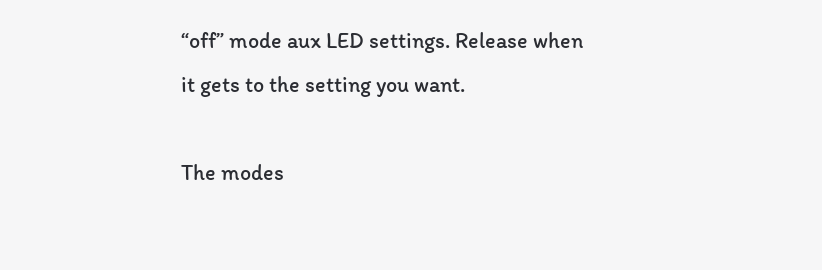“off” mode aux LED settings. Release when it gets to the setting you want.

The modes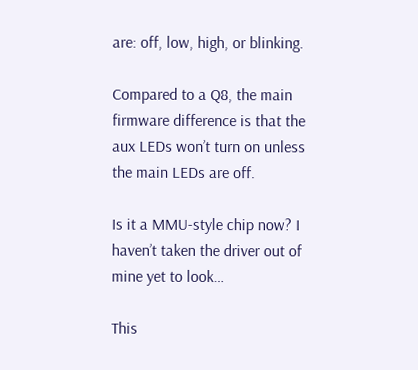are: off, low, high, or blinking.

Compared to a Q8, the main firmware difference is that the aux LEDs won’t turn on unless the main LEDs are off.

Is it a MMU-style chip now? I haven’t taken the driver out of mine yet to look…

This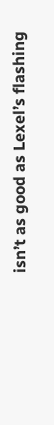isn’t as good as Lexel’s flashing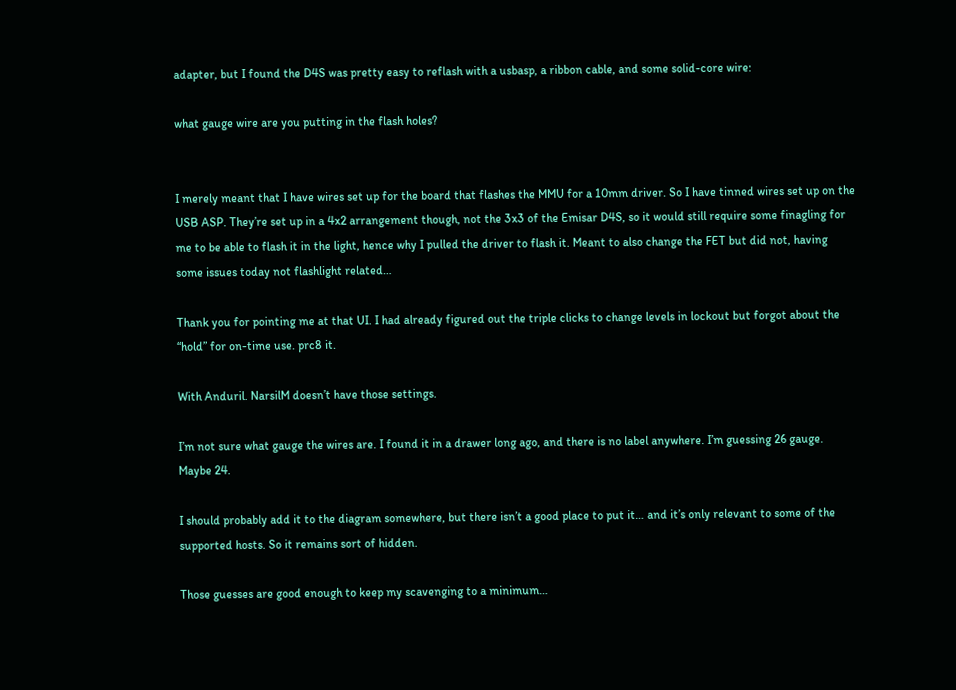adapter, but I found the D4S was pretty easy to reflash with a usbasp, a ribbon cable, and some solid-core wire:

what gauge wire are you putting in the flash holes?


I merely meant that I have wires set up for the board that flashes the MMU for a 10mm driver. So I have tinned wires set up on the USB ASP. They’re set up in a 4x2 arrangement though, not the 3x3 of the Emisar D4S, so it would still require some finagling for me to be able to flash it in the light, hence why I pulled the driver to flash it. Meant to also change the FET but did not, having some issues today not flashlight related…

Thank you for pointing me at that UI. I had already figured out the triple clicks to change levels in lockout but forgot about the “hold” for on-time use. prc8 it.

With Anduril. NarsilM doesn’t have those settings.

I’m not sure what gauge the wires are. I found it in a drawer long ago, and there is no label anywhere. I’m guessing 26 gauge. Maybe 24.

I should probably add it to the diagram somewhere, but there isn’t a good place to put it… and it’s only relevant to some of the supported hosts. So it remains sort of hidden.

Those guesses are good enough to keep my scavenging to a minimum…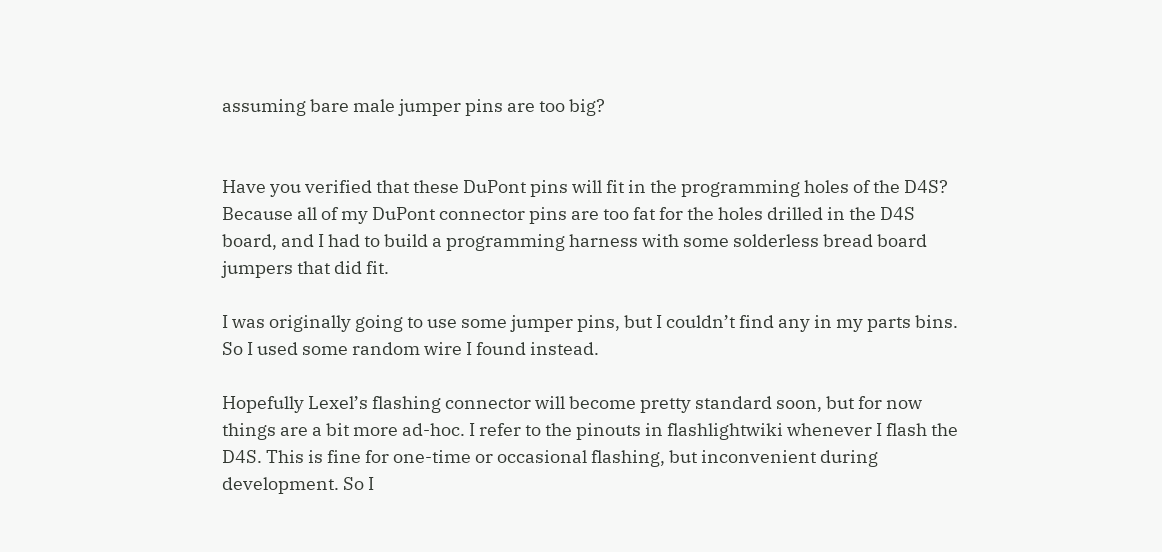assuming bare male jumper pins are too big?


Have you verified that these DuPont pins will fit in the programming holes of the D4S? Because all of my DuPont connector pins are too fat for the holes drilled in the D4S board, and I had to build a programming harness with some solderless bread board jumpers that did fit.

I was originally going to use some jumper pins, but I couldn’t find any in my parts bins. So I used some random wire I found instead.

Hopefully Lexel’s flashing connector will become pretty standard soon, but for now things are a bit more ad-hoc. I refer to the pinouts in flashlightwiki whenever I flash the D4S. This is fine for one-time or occasional flashing, but inconvenient during development. So I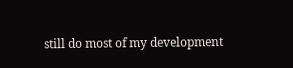still do most of my development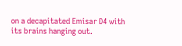on a decapitated Emisar D4 with its brains hanging out.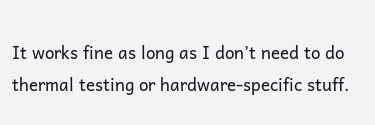It works fine as long as I don’t need to do thermal testing or hardware-specific stuff.